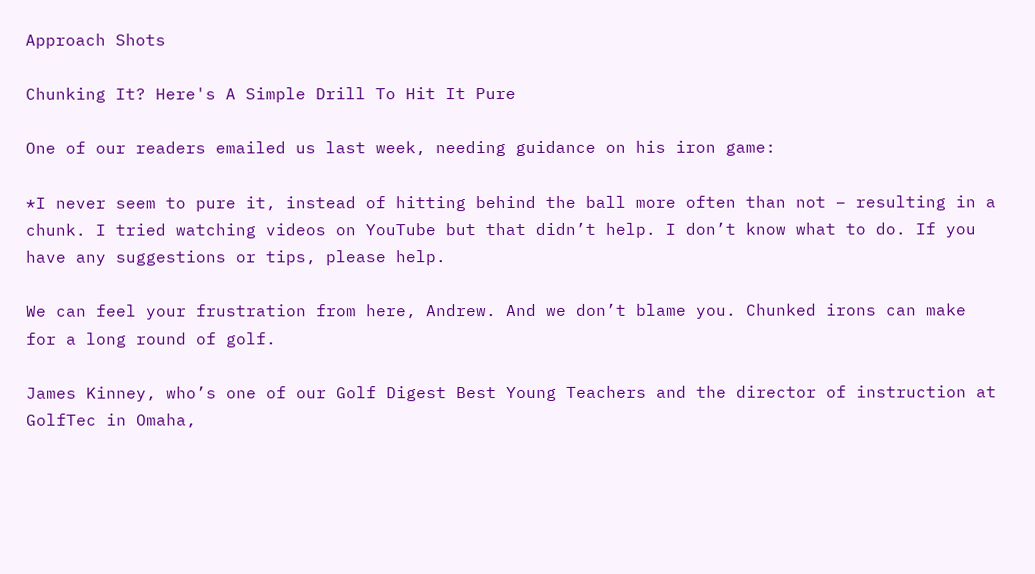Approach Shots

Chunking It? Here's A Simple Drill To Hit It Pure

One of our readers emailed us last week, needing guidance on his iron game:

*I never seem to pure it, instead of hitting behind the ball more often than not – resulting in a chunk. I tried watching videos on YouTube but that didn’t help. I don’t know what to do. If you have any suggestions or tips, please help.

We can feel your frustration from here, Andrew. And we don’t blame you. Chunked irons can make for a long round of golf.

James Kinney, who’s one of our Golf Digest Best Young Teachers and the director of instruction at GolfTec in Omaha,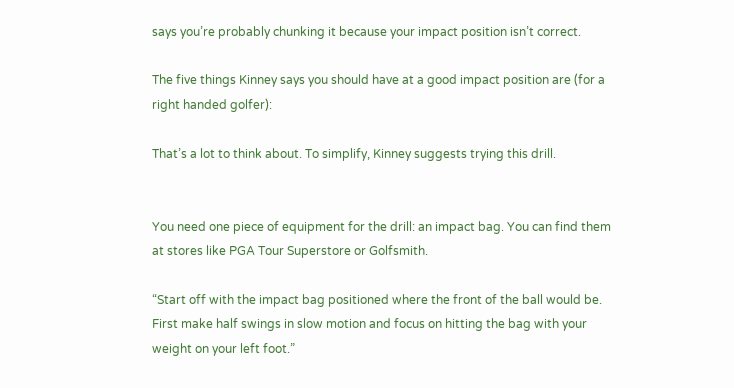says you’re probably chunking it because your impact position isn’t correct.

The five things Kinney says you should have at a good impact position are (for a right handed golfer):

That’s a lot to think about. To simplify, Kinney suggests trying this drill.


You need one piece of equipment for the drill: an impact bag. You can find them at stores like PGA Tour Superstore or Golfsmith.

“Start off with the impact bag positioned where the front of the ball would be. First make half swings in slow motion and focus on hitting the bag with your weight on your left foot.”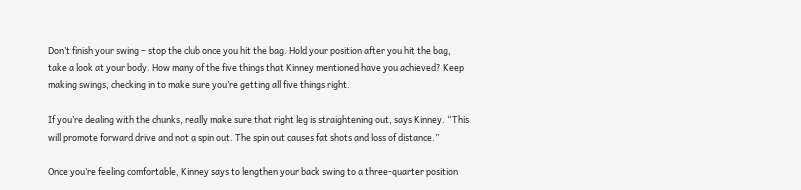Don’t finish your swing – stop the club once you hit the bag. Hold your position after you hit the bag, take a look at your body. How many of the five things that Kinney mentioned have you achieved? Keep making swings, checking in to make sure you’re getting all five things right.

If you’re dealing with the chunks, really make sure that right leg is straightening out, says Kinney. “This will promote forward drive and not a spin out. The spin out causes fat shots and loss of distance.”

Once you’re feeling comfortable, Kinney says to lengthen your back swing to a three-quarter position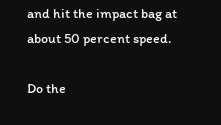and hit the impact bag at about 50 percent speed.

Do the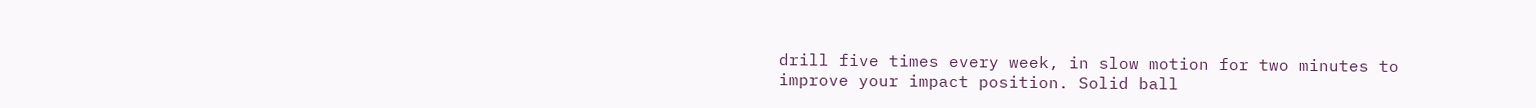drill five times every week, in slow motion for two minutes to improve your impact position. Solid ball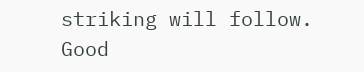striking will follow. Good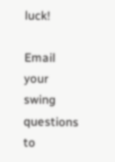luck!

Email your swing questions to